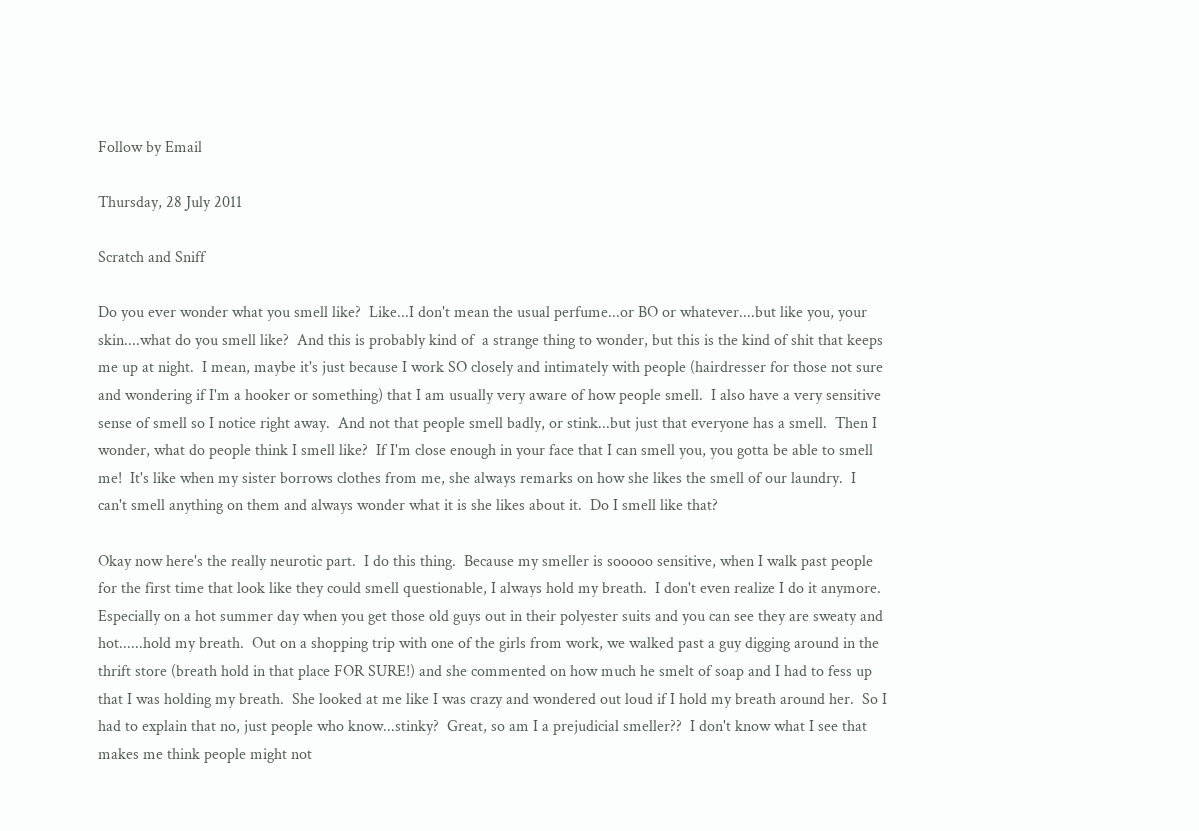Follow by Email

Thursday, 28 July 2011

Scratch and Sniff

Do you ever wonder what you smell like?  Like...I don't mean the usual perfume...or BO or whatever....but like you, your skin....what do you smell like?  And this is probably kind of  a strange thing to wonder, but this is the kind of shit that keeps me up at night.  I mean, maybe it's just because I work SO closely and intimately with people (hairdresser for those not sure and wondering if I'm a hooker or something) that I am usually very aware of how people smell.  I also have a very sensitive sense of smell so I notice right away.  And not that people smell badly, or stink...but just that everyone has a smell.  Then I wonder, what do people think I smell like?  If I'm close enough in your face that I can smell you, you gotta be able to smell me!  It's like when my sister borrows clothes from me, she always remarks on how she likes the smell of our laundry.  I can't smell anything on them and always wonder what it is she likes about it.  Do I smell like that?

Okay now here's the really neurotic part.  I do this thing.  Because my smeller is sooooo sensitive, when I walk past people for the first time that look like they could smell questionable, I always hold my breath.  I don't even realize I do it anymore.  Especially on a hot summer day when you get those old guys out in their polyester suits and you can see they are sweaty and hot......hold my breath.  Out on a shopping trip with one of the girls from work, we walked past a guy digging around in the thrift store (breath hold in that place FOR SURE!) and she commented on how much he smelt of soap and I had to fess up that I was holding my breath.  She looked at me like I was crazy and wondered out loud if I hold my breath around her.  So I had to explain that no, just people who know...stinky?  Great, so am I a prejudicial smeller??  I don't know what I see that makes me think people might not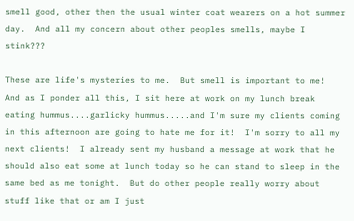smell good, other then the usual winter coat wearers on a hot summer day.  And all my concern about other peoples smells, maybe I stink???

These are life's mysteries to me.  But smell is important to me!  And as I ponder all this, I sit here at work on my lunch break eating hummus....garlicky hummus.....and I'm sure my clients coming in this afternoon are going to hate me for it!  I'm sorry to all my next clients!  I already sent my husband a message at work that he should also eat some at lunch today so he can stand to sleep in the same bed as me tonight.  But do other people really worry about stuff like that or am I just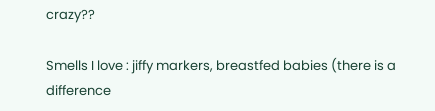crazy??

Smells I love : jiffy markers, breastfed babies (there is a difference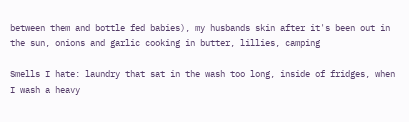between them and bottle fed babies), my husbands skin after it's been out in the sun, onions and garlic cooking in butter, lillies, camping

Smells I hate: laundry that sat in the wash too long, inside of fridges, when I wash a heavy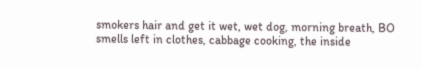smokers hair and get it wet, wet dog, morning breath, BO smells left in clothes, cabbage cooking, the inside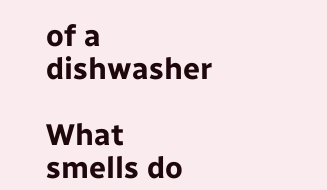of a dishwasher

What smells do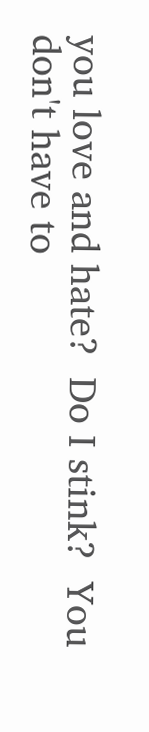you love and hate?  Do I stink?  You don't have to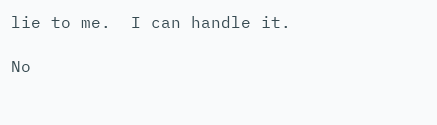lie to me.  I can handle it.

No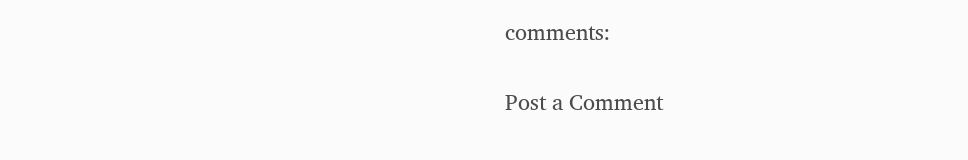comments:

Post a Comment